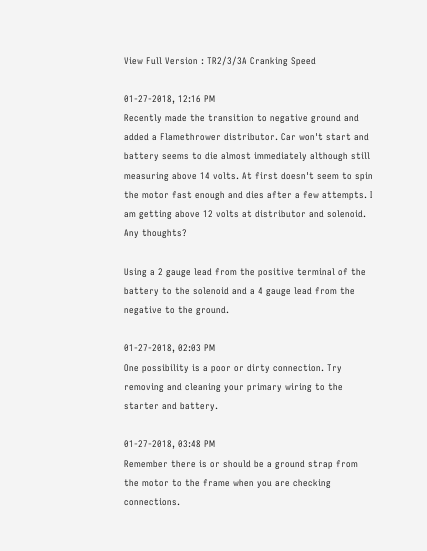View Full Version : TR2/3/3A Cranking Speed

01-27-2018, 12:16 PM
Recently made the transition to negative ground and added a Flamethrower distributor. Car won't start and battery seems to die almost immediately although still measuring above 14 volts. At first doesn't seem to spin the motor fast enough and dies after a few attempts. I am getting above 12 volts at distributor and solenoid. Any thoughts?

Using a 2 gauge lead from the positive terminal of the battery to the solenoid and a 4 gauge lead from the negative to the ground.

01-27-2018, 02:03 PM
One possibility is a poor or dirty connection. Try removing and cleaning your primary wiring to the starter and battery.

01-27-2018, 03:48 PM
Remember there is or should be a ground strap from the motor to the frame when you are checking connections.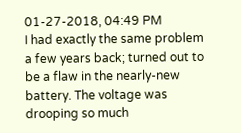01-27-2018, 04:49 PM
I had exactly the same problem a few years back; turned out to be a flaw in the nearly-new battery. The voltage was drooping so much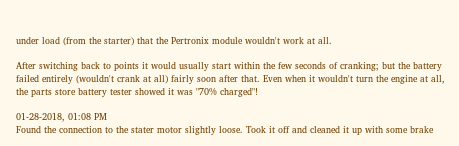under load (from the starter) that the Pertronix module wouldn't work at all.

After switching back to points it would usually start within the few seconds of cranking; but the battery failed entirely (wouldn't crank at all) fairly soon after that. Even when it wouldn't turn the engine at all, the parts store battery tester showed it was "70% charged"!

01-28-2018, 01:08 PM
Found the connection to the stater motor slightly loose. Took it off and cleaned it up with some brake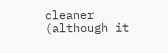cleaner (although it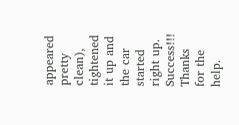appeared pretty clean), tightened it up and the car started right up. Success!!! Thanks for the help.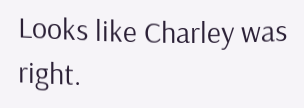Looks like Charley was right.